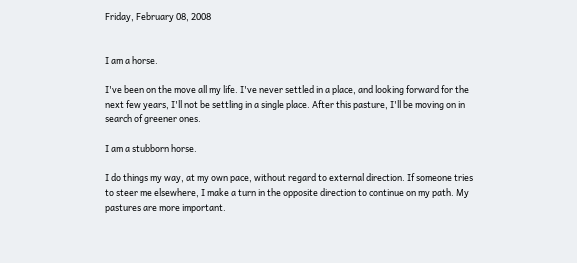Friday, February 08, 2008


I am a horse.

I've been on the move all my life. I've never settled in a place, and looking forward for the next few years, I'll not be settling in a single place. After this pasture, I'll be moving on in search of greener ones.

I am a stubborn horse.

I do things my way, at my own pace, without regard to external direction. If someone tries to steer me elsewhere, I make a turn in the opposite direction to continue on my path. My pastures are more important.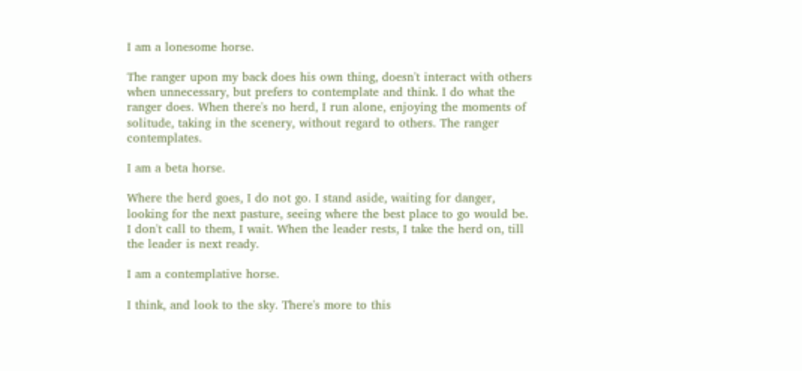I am a lonesome horse.

The ranger upon my back does his own thing, doesn't interact with others when unnecessary, but prefers to contemplate and think. I do what the ranger does. When there's no herd, I run alone, enjoying the moments of solitude, taking in the scenery, without regard to others. The ranger contemplates.

I am a beta horse.

Where the herd goes, I do not go. I stand aside, waiting for danger, looking for the next pasture, seeing where the best place to go would be. I don't call to them, I wait. When the leader rests, I take the herd on, till the leader is next ready.

I am a contemplative horse.

I think, and look to the sky. There's more to this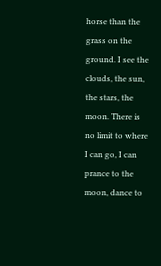horse than the grass on the ground. I see the clouds, the sun, the stars, the moon. There is no limit to where I can go, I can prance to the moon, dance to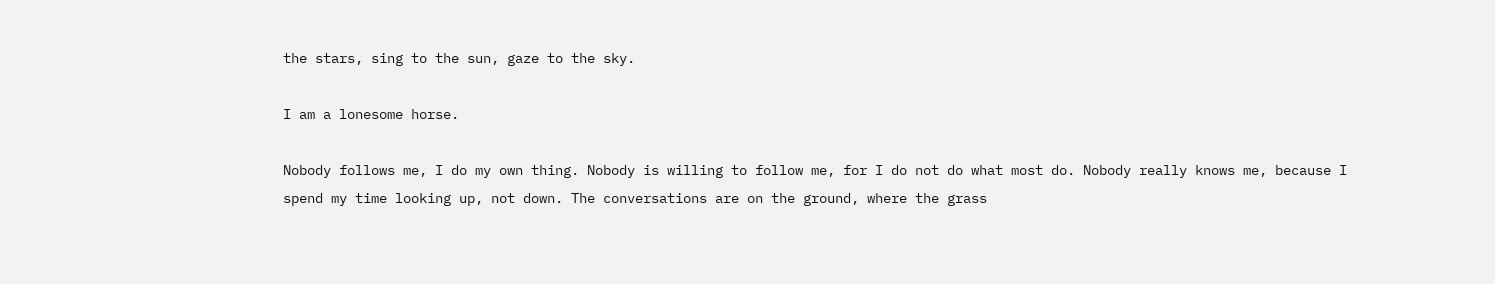the stars, sing to the sun, gaze to the sky.

I am a lonesome horse.

Nobody follows me, I do my own thing. Nobody is willing to follow me, for I do not do what most do. Nobody really knows me, because I spend my time looking up, not down. The conversations are on the ground, where the grass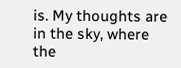is. My thoughts are in the sky, where the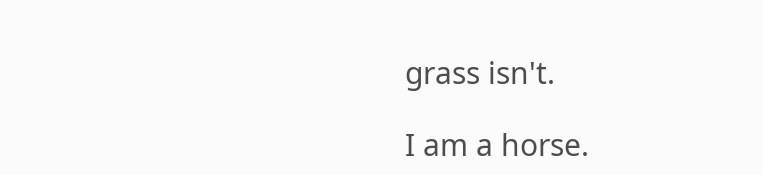grass isn't.

I am a horse.